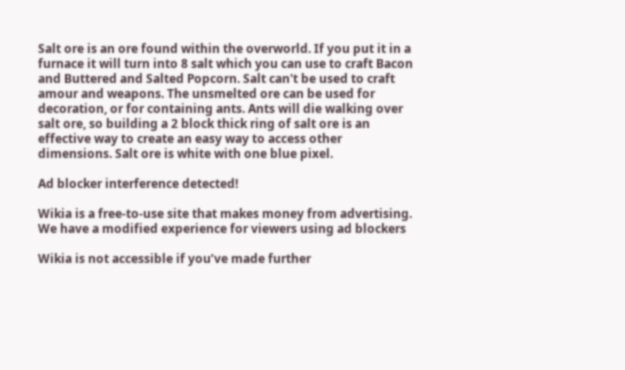Salt ore is an ore found within the overworld. If you put it in a furnace it will turn into 8 salt which you can use to craft Bacon and Buttered and Salted Popcorn. Salt can't be used to craft amour and weapons. The unsmelted ore can be used for decoration, or for containing ants. Ants will die walking over salt ore, so building a 2 block thick ring of salt ore is an effective way to create an easy way to access other dimensions. Salt ore is white with one blue pixel.

Ad blocker interference detected!

Wikia is a free-to-use site that makes money from advertising. We have a modified experience for viewers using ad blockers

Wikia is not accessible if you’ve made further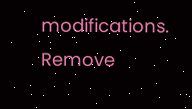modifications. Remove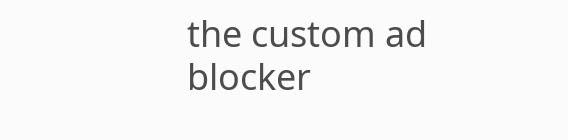the custom ad blocker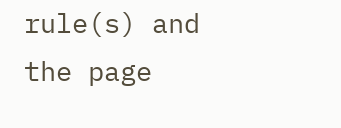rule(s) and the page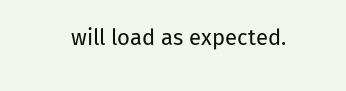will load as expected.